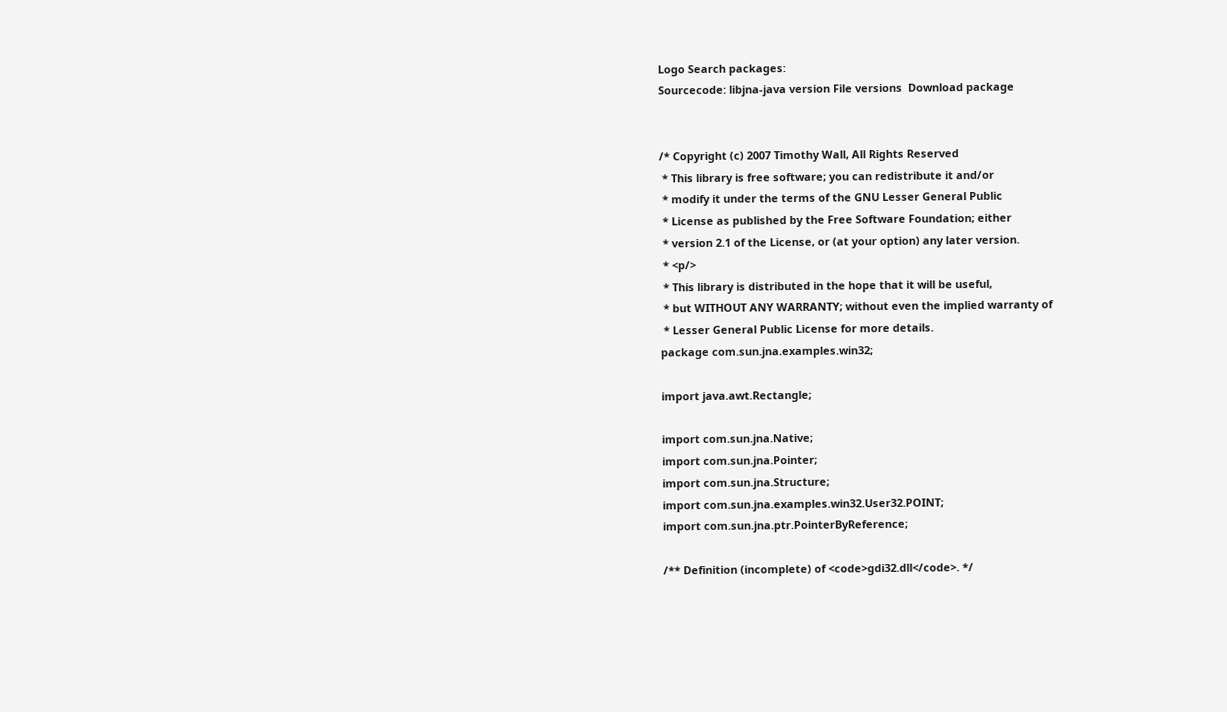Logo Search packages:
Sourcecode: libjna-java version File versions  Download package


/* Copyright (c) 2007 Timothy Wall, All Rights Reserved
 * This library is free software; you can redistribute it and/or
 * modify it under the terms of the GNU Lesser General Public
 * License as published by the Free Software Foundation; either
 * version 2.1 of the License, or (at your option) any later version.
 * <p/>
 * This library is distributed in the hope that it will be useful,
 * but WITHOUT ANY WARRANTY; without even the implied warranty of
 * Lesser General Public License for more details.
package com.sun.jna.examples.win32;

import java.awt.Rectangle;

import com.sun.jna.Native;
import com.sun.jna.Pointer;
import com.sun.jna.Structure;
import com.sun.jna.examples.win32.User32.POINT;
import com.sun.jna.ptr.PointerByReference;

/** Definition (incomplete) of <code>gdi32.dll</code>. */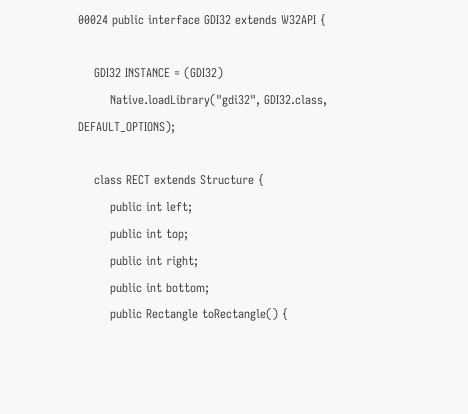00024 public interface GDI32 extends W32API {

    GDI32 INSTANCE = (GDI32)
        Native.loadLibrary("gdi32", GDI32.class, DEFAULT_OPTIONS);

    class RECT extends Structure {
        public int left;
        public int top;
        public int right;
        public int bottom;
        public Rectangle toRectangle() {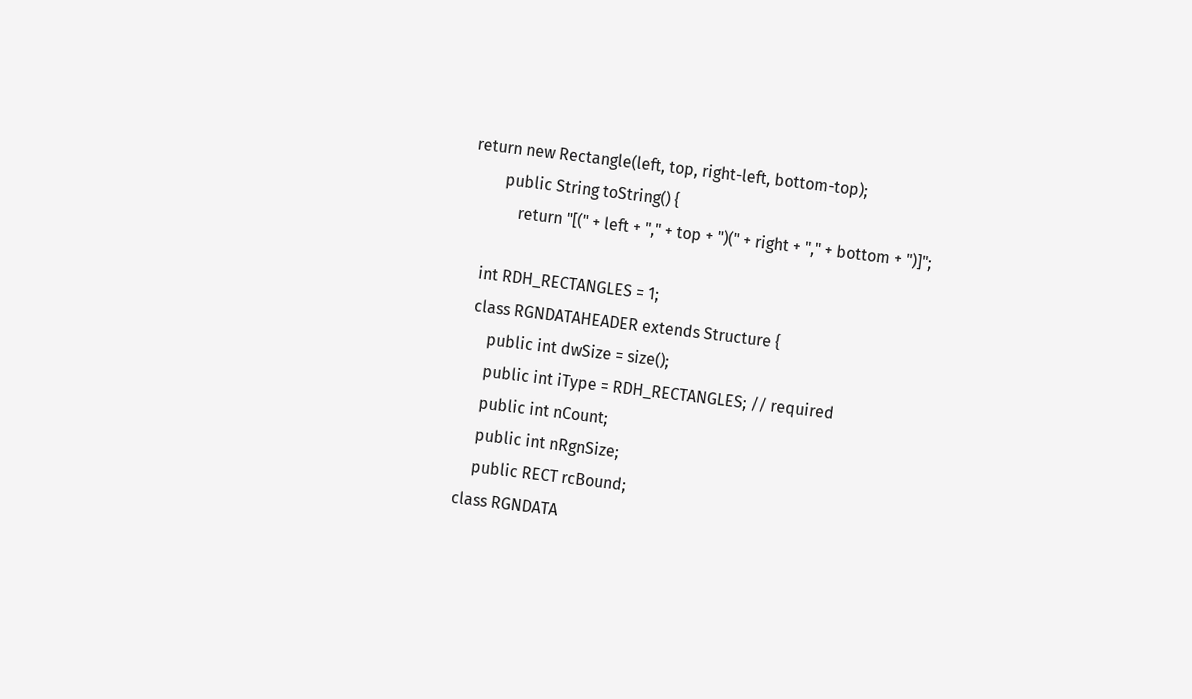return new Rectangle(left, top, right-left, bottom-top);
        public String toString() {
            return "[(" + left + "," + top + ")(" + right + "," + bottom + ")]";

    int RDH_RECTANGLES = 1;
    class RGNDATAHEADER extends Structure {
        public int dwSize = size();
        public int iType = RDH_RECTANGLES; // required
        public int nCount;
        public int nRgnSize;
        public RECT rcBound;
    class RGNDATA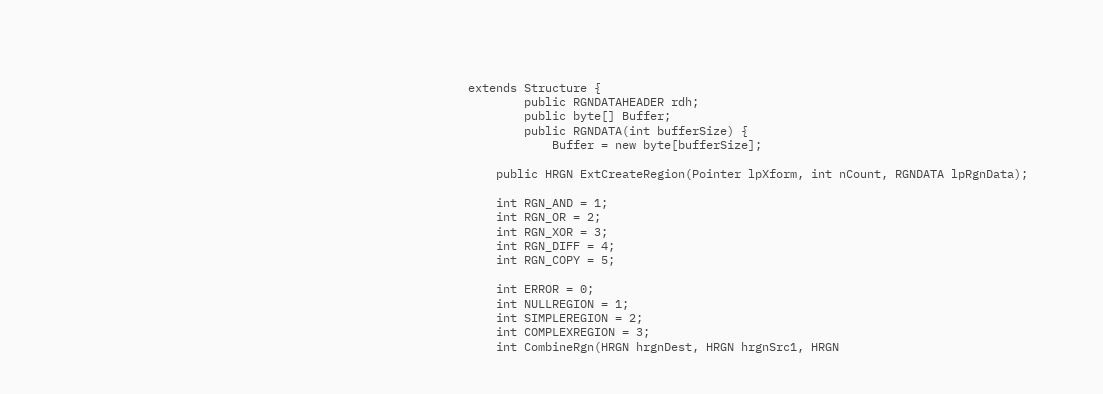extends Structure {
        public RGNDATAHEADER rdh;
        public byte[] Buffer;
        public RGNDATA(int bufferSize) {
            Buffer = new byte[bufferSize];

    public HRGN ExtCreateRegion(Pointer lpXform, int nCount, RGNDATA lpRgnData);

    int RGN_AND = 1;
    int RGN_OR = 2;
    int RGN_XOR = 3;
    int RGN_DIFF = 4;
    int RGN_COPY = 5;

    int ERROR = 0;
    int NULLREGION = 1;
    int SIMPLEREGION = 2;
    int COMPLEXREGION = 3;
    int CombineRgn(HRGN hrgnDest, HRGN hrgnSrc1, HRGN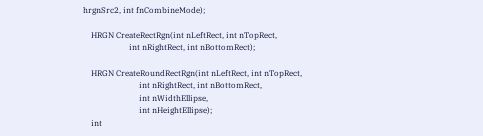hrgnSrc2, int fnCombineMode);

    HRGN CreateRectRgn(int nLeftRect, int nTopRect,
                       int nRightRect, int nBottomRect);

    HRGN CreateRoundRectRgn(int nLeftRect, int nTopRect,
                            int nRightRect, int nBottomRect,
                            int nWidthEllipse,
                            int nHeightEllipse);
    int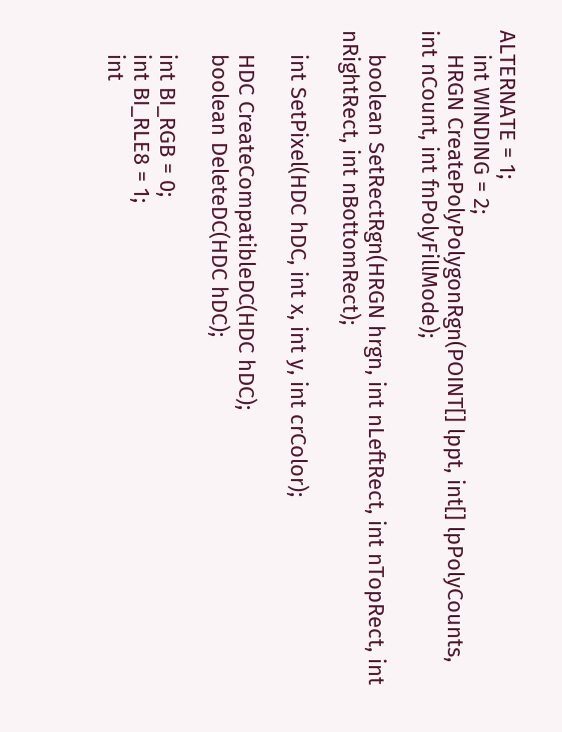ALTERNATE = 1;
    int WINDING = 2;
    HRGN CreatePolyPolygonRgn(POINT[] lppt, int[] lpPolyCounts, int nCount, int fnPolyFillMode);

    boolean SetRectRgn(HRGN hrgn, int nLeftRect, int nTopRect, int nRightRect, int nBottomRect);

    int SetPixel(HDC hDC, int x, int y, int crColor);

    HDC CreateCompatibleDC(HDC hDC);
    boolean DeleteDC(HDC hDC);

    int BI_RGB = 0;
    int BI_RLE8 = 1;
    int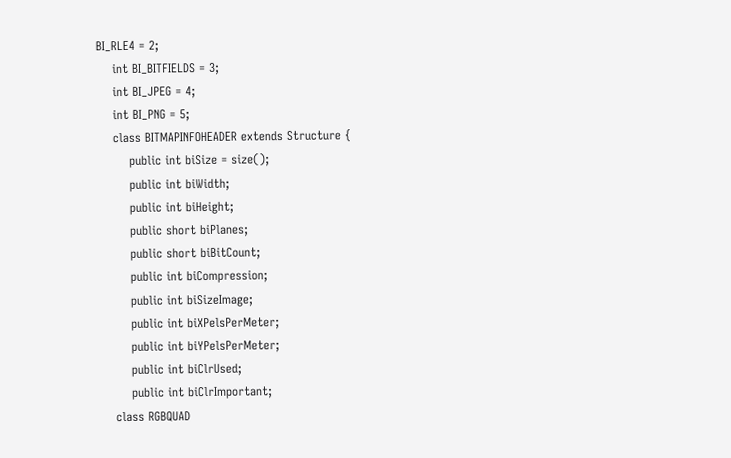BI_RLE4 = 2;
    int BI_BITFIELDS = 3;
    int BI_JPEG = 4;
    int BI_PNG = 5;
    class BITMAPINFOHEADER extends Structure {
        public int biSize = size();
        public int biWidth;
        public int biHeight;
        public short biPlanes;
        public short biBitCount;
        public int biCompression;
        public int biSizeImage;
        public int biXPelsPerMeter;
        public int biYPelsPerMeter;
        public int biClrUsed;
        public int biClrImportant;
    class RGBQUAD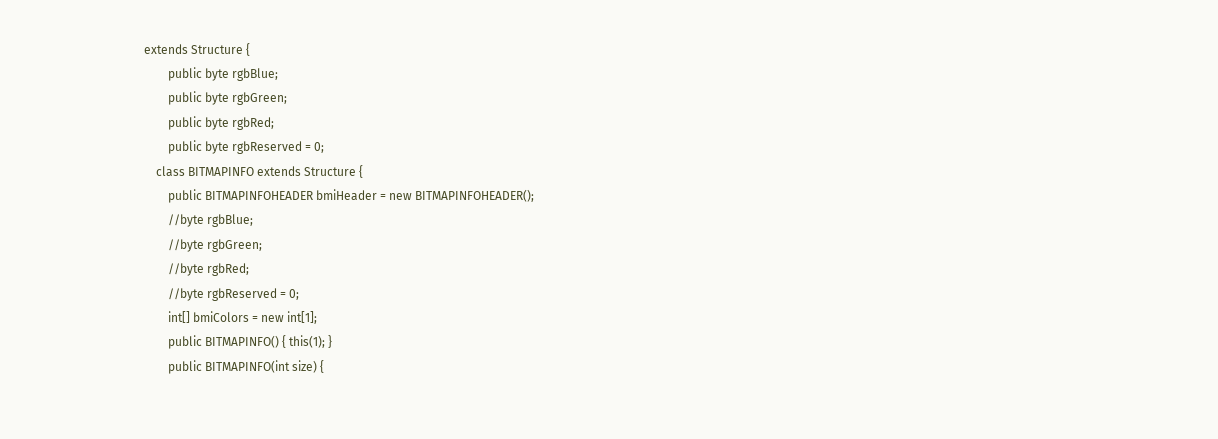extends Structure {
        public byte rgbBlue;
        public byte rgbGreen;
        public byte rgbRed;
        public byte rgbReserved = 0;
    class BITMAPINFO extends Structure {
        public BITMAPINFOHEADER bmiHeader = new BITMAPINFOHEADER();
        //byte rgbBlue;
        //byte rgbGreen;
        //byte rgbRed;
        //byte rgbReserved = 0;
        int[] bmiColors = new int[1];
        public BITMAPINFO() { this(1); }
        public BITMAPINFO(int size) {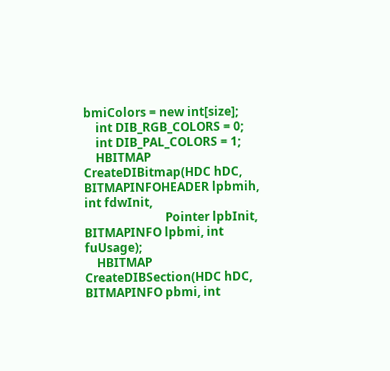bmiColors = new int[size];
    int DIB_RGB_COLORS = 0;
    int DIB_PAL_COLORS = 1;
    HBITMAP CreateDIBitmap(HDC hDC, BITMAPINFOHEADER lpbmih, int fdwInit,
                           Pointer lpbInit, BITMAPINFO lpbmi, int fuUsage);
    HBITMAP CreateDIBSection(HDC hDC, BITMAPINFO pbmi, int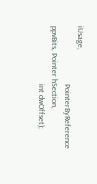iUsage,
                             PointerByReference ppvBits, Pointer hSection,
                             int dwOffset);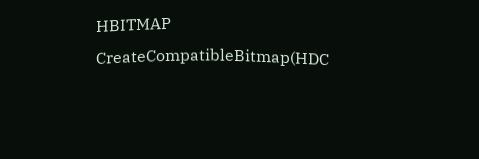HBITMAP CreateCompatibleBitmap(HDC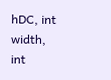hDC, int width, int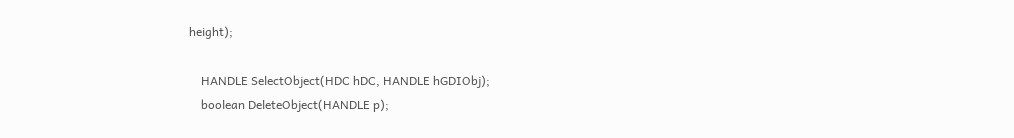height);

    HANDLE SelectObject(HDC hDC, HANDLE hGDIObj);
    boolean DeleteObject(HANDLE p);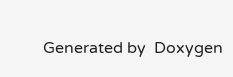Generated by  Doxygen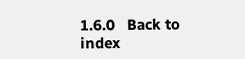1.6.0   Back to index